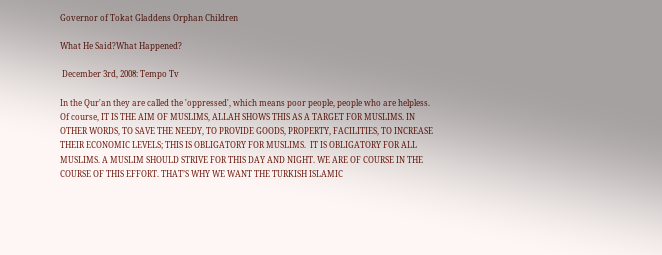Governor of Tokat Gladdens Orphan Children

What He Said?What Happened?

 December 3rd, 2008: Tempo Tv

In the Qur'an they are called the 'oppressed', which means poor people, people who are helpless. Of course, IT IS THE AIM OF MUSLIMS, ALLAH SHOWS THIS AS A TARGET FOR MUSLIMS. IN OTHER WORDS, TO SAVE THE NEEDY, TO PROVIDE GOODS, PROPERTY, FACILITIES, TO INCREASE THEIR ECONOMIC LEVELS; THIS IS OBLIGATORY FOR MUSLIMS.  IT IS OBLIGATORY FOR ALL MUSLIMS. A MUSLIM SHOULD STRIVE FOR THIS DAY AND NIGHT. WE ARE OF COURSE IN THE COURSE OF THIS EFFORT. THAT’S WHY WE WANT THE TURKISH ISLAMIC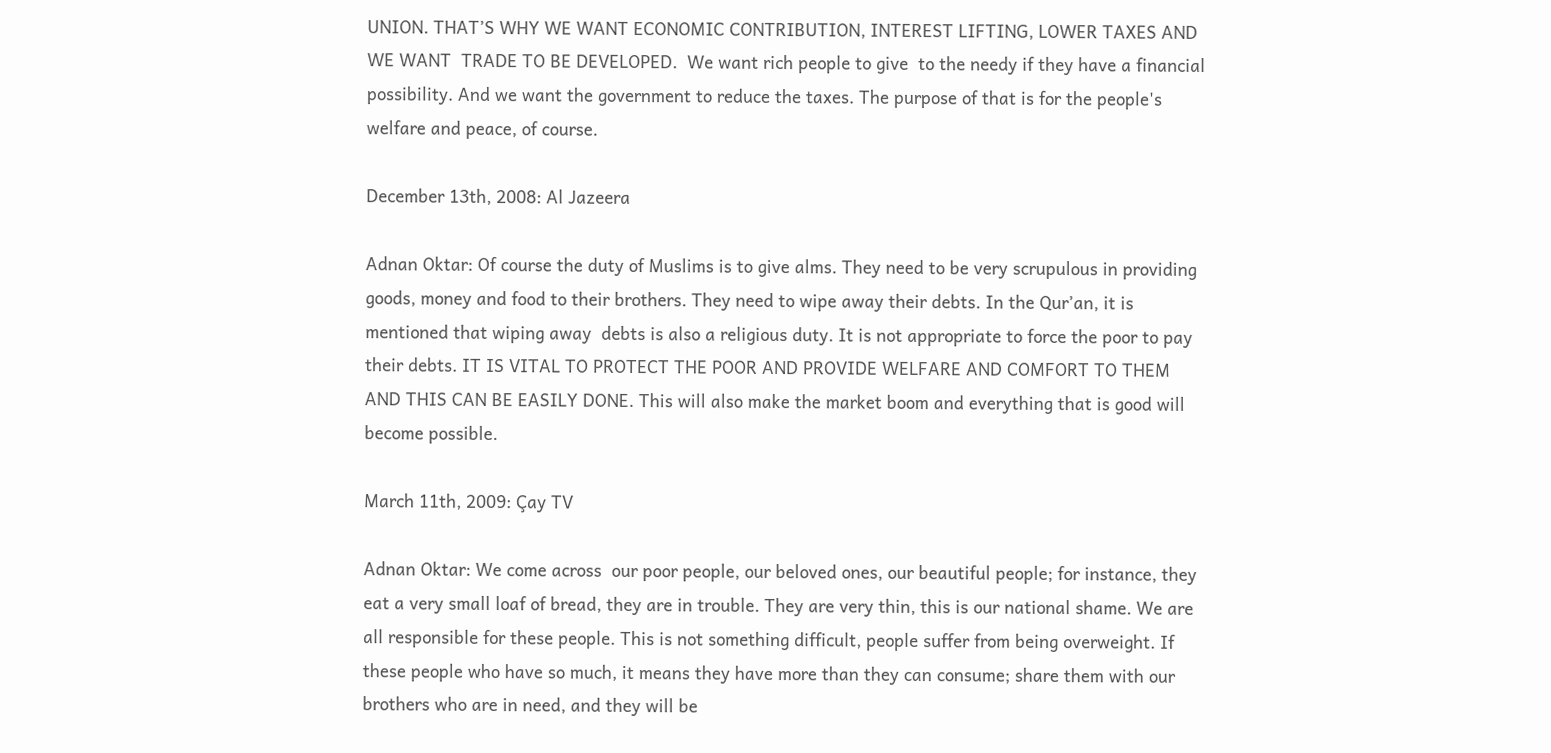UNION. THAT’S WHY WE WANT ECONOMIC CONTRIBUTION, INTEREST LIFTING, LOWER TAXES AND WE WANT  TRADE TO BE DEVELOPED.  We want rich people to give  to the needy if they have a financial possibility. And we want the government to reduce the taxes. The purpose of that is for the people's welfare and peace, of course.

December 13th, 2008: Al Jazeera

Adnan Oktar: Of course the duty of Muslims is to give alms. They need to be very scrupulous in providing goods, money and food to their brothers. They need to wipe away their debts. In the Qur’an, it is mentioned that wiping away  debts is also a religious duty. It is not appropriate to force the poor to pay their debts. IT IS VITAL TO PROTECT THE POOR AND PROVIDE WELFARE AND COMFORT TO THEM AND THIS CAN BE EASILY DONE. This will also make the market boom and everything that is good will become possible.

March 11th, 2009: Çay TV

Adnan Oktar: We come across  our poor people, our beloved ones, our beautiful people; for instance, they eat a very small loaf of bread, they are in trouble. They are very thin, this is our national shame. We are all responsible for these people. This is not something difficult, people suffer from being overweight. If these people who have so much, it means they have more than they can consume; share them with our brothers who are in need, and they will be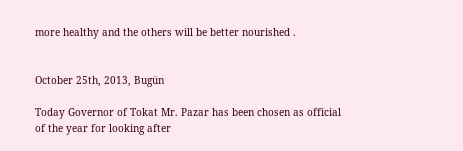more healthy and the others will be better nourished .


October 25th, 2013, Bugün

Today Governor of Tokat Mr. Pazar has been chosen as official of the year for looking after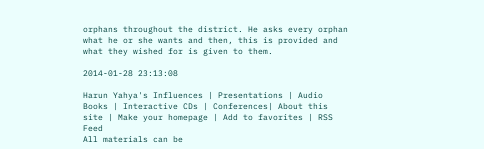orphans throughout the district. He asks every orphan what he or she wants and then, this is provided and what they wished for is given to them.

2014-01-28 23:13:08

Harun Yahya's Influences | Presentations | Audio Books | Interactive CDs | Conferences| About this site | Make your homepage | Add to favorites | RSS Feed
All materials can be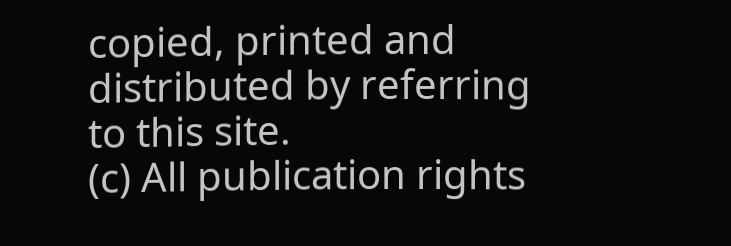copied, printed and distributed by referring to this site.
(c) All publication rights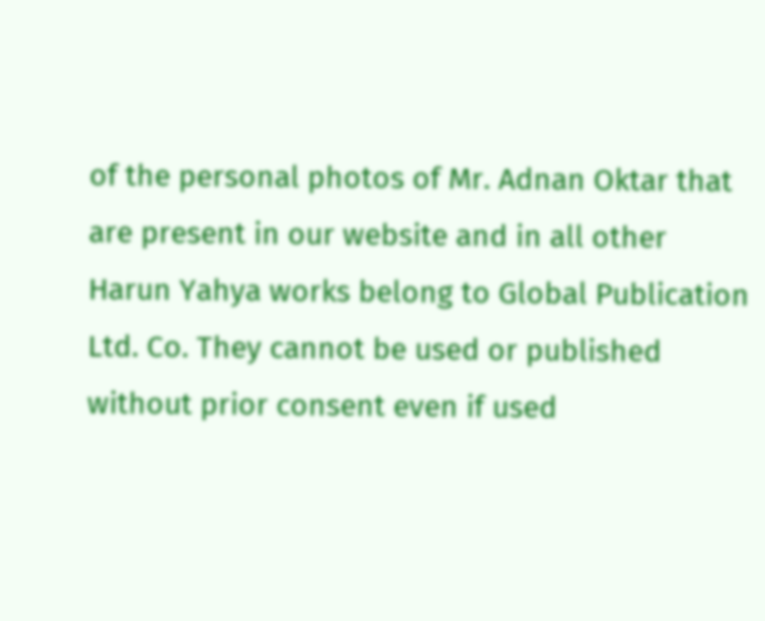of the personal photos of Mr. Adnan Oktar that are present in our website and in all other Harun Yahya works belong to Global Publication Ltd. Co. They cannot be used or published without prior consent even if used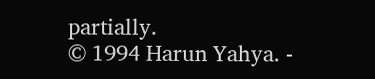partially.
© 1994 Harun Yahya. -